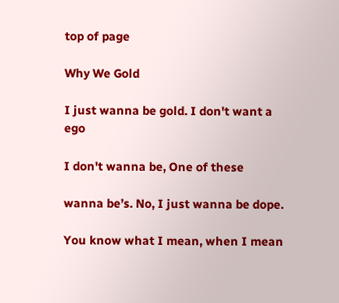top of page

Why We Gold

I just wanna be gold. I don't want a ego

I don't wanna be, One of these

wanna be’s. No, I just wanna be dope.

You know what I mean, when I mean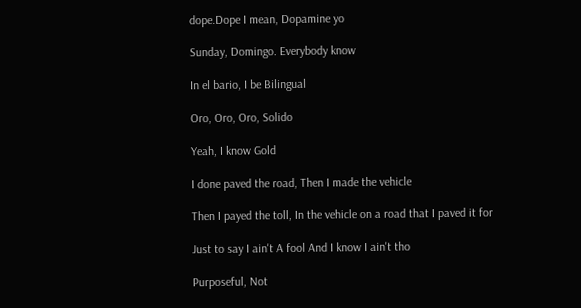dope.Dope I mean, Dopamine yo

Sunday, Domingo. Everybody know

In el bario, I be Bilingual

Oro, Oro, Oro, Solido

Yeah, I know Gold

I done paved the road, Then I made the vehicle

Then I payed the toll, In the vehicle on a road that I paved it for

Just to say I ain't A fool And I know I ain't tho

Purposeful, Not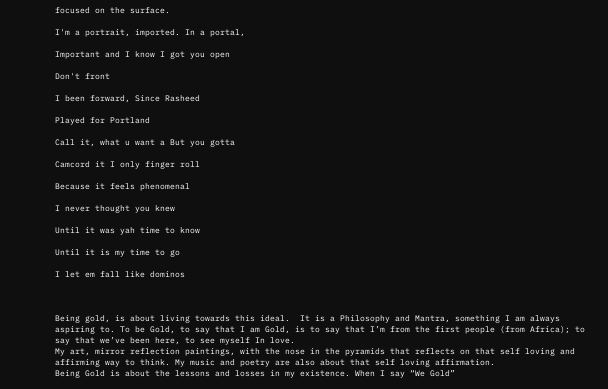focused on the surface.

I'm a portrait, imported. In a portal,

Important and I know I got you open

Don't front

I been forward, Since Rasheed

Played for Portland

Call it, what u want a But you gotta

Camcord it I only finger roll

Because it feels phenomenal

I never thought you knew

Until it was yah time to know

Until it is my time to go

I let em fall like dominos



Being gold, is about living towards this ideal.  It is a Philosophy and Mantra, something I am always aspiring to. To be Gold, to say that I am Gold, is to say that I’m from the first people (from Africa); to say that we’ve been here, to see myself In love.
My art, mirror reflection paintings, with the nose in the pyramids that reflects on that self loving and affirming way to think. My music and poetry are also about that self loving affirmation.
Being Gold is about the lessons and losses in my existence. When I say “We Gold”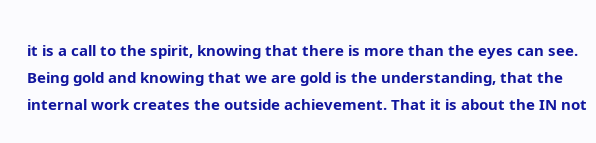it is a call to the spirit, knowing that there is more than the eyes can see. Being gold and knowing that we are gold is the understanding, that the internal work creates the outside achievement. That it is about the IN not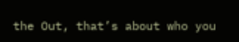the Out, that’s about who you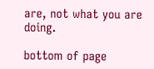are, not what you are doing.

bottom of page